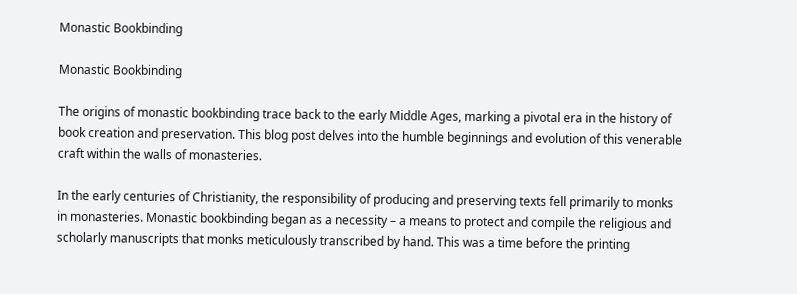Monastic Bookbinding

Monastic Bookbinding

The origins of monastic bookbinding trace back to the early Middle Ages, marking a pivotal era in the history of book creation and preservation. This blog post delves into the humble beginnings and evolution of this venerable craft within the walls of monasteries.

In the early centuries of Christianity, the responsibility of producing and preserving texts fell primarily to monks in monasteries. Monastic bookbinding began as a necessity – a means to protect and compile the religious and scholarly manuscripts that monks meticulously transcribed by hand. This was a time before the printing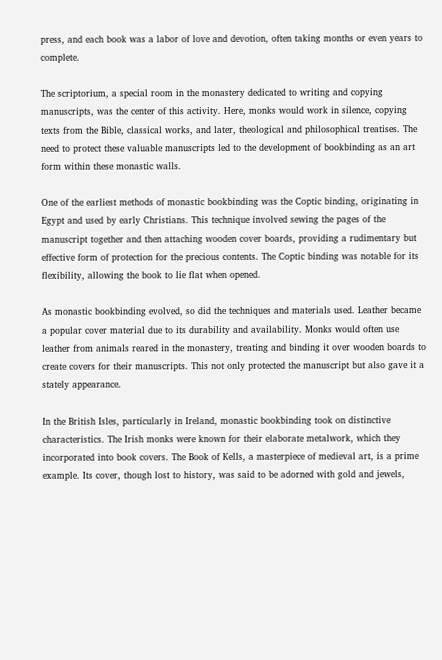press, and each book was a labor of love and devotion, often taking months or even years to complete.

The scriptorium, a special room in the monastery dedicated to writing and copying manuscripts, was the center of this activity. Here, monks would work in silence, copying texts from the Bible, classical works, and later, theological and philosophical treatises. The need to protect these valuable manuscripts led to the development of bookbinding as an art form within these monastic walls.

One of the earliest methods of monastic bookbinding was the Coptic binding, originating in Egypt and used by early Christians. This technique involved sewing the pages of the manuscript together and then attaching wooden cover boards, providing a rudimentary but effective form of protection for the precious contents. The Coptic binding was notable for its flexibility, allowing the book to lie flat when opened.

As monastic bookbinding evolved, so did the techniques and materials used. Leather became a popular cover material due to its durability and availability. Monks would often use leather from animals reared in the monastery, treating and binding it over wooden boards to create covers for their manuscripts. This not only protected the manuscript but also gave it a stately appearance.

In the British Isles, particularly in Ireland, monastic bookbinding took on distinctive characteristics. The Irish monks were known for their elaborate metalwork, which they incorporated into book covers. The Book of Kells, a masterpiece of medieval art, is a prime example. Its cover, though lost to history, was said to be adorned with gold and jewels,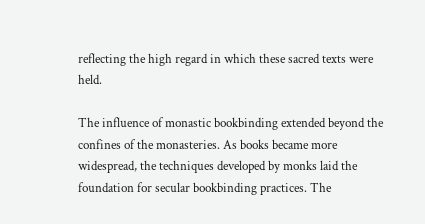reflecting the high regard in which these sacred texts were held.

The influence of monastic bookbinding extended beyond the confines of the monasteries. As books became more widespread, the techniques developed by monks laid the foundation for secular bookbinding practices. The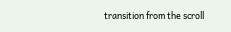transition from the scroll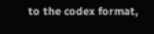to the codex format,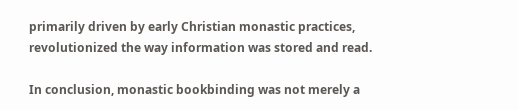primarily driven by early Christian monastic practices, revolutionized the way information was stored and read.

In conclusion, monastic bookbinding was not merely a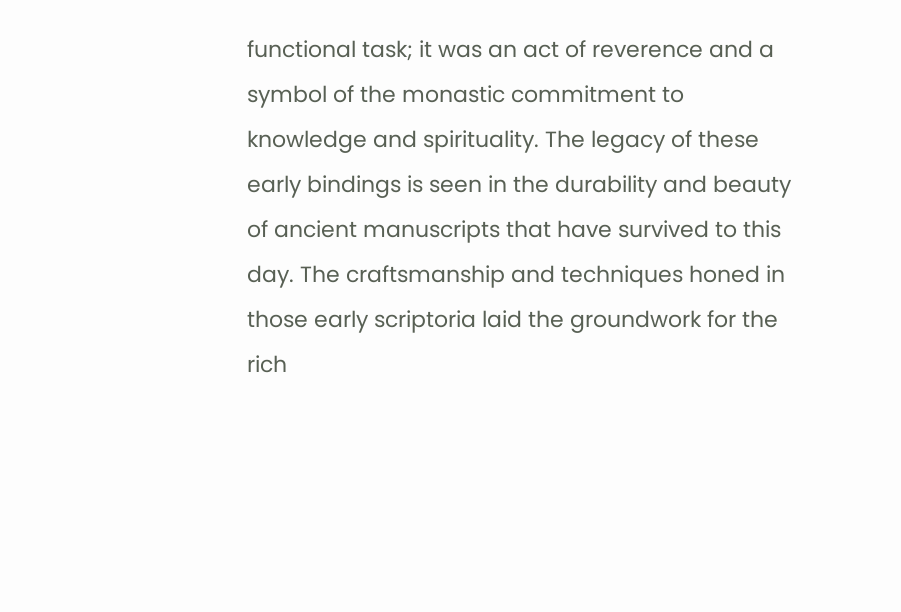functional task; it was an act of reverence and a symbol of the monastic commitment to knowledge and spirituality. The legacy of these early bindings is seen in the durability and beauty of ancient manuscripts that have survived to this day. The craftsmanship and techniques honed in those early scriptoria laid the groundwork for the rich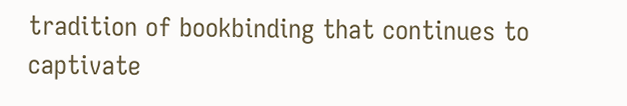tradition of bookbinding that continues to captivate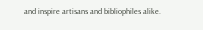and inspire artisans and bibliophiles alike.